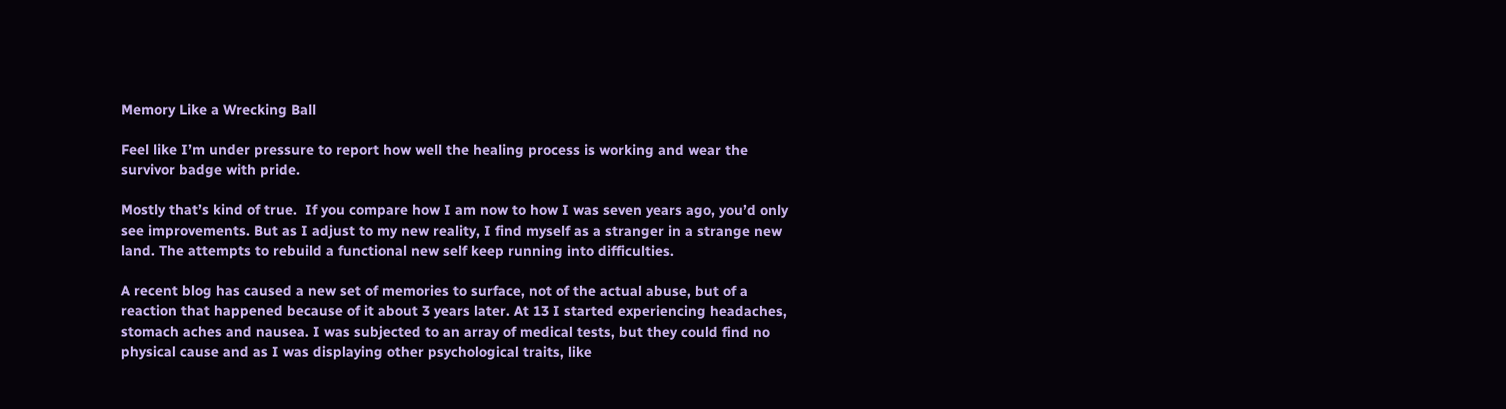Memory Like a Wrecking Ball

Feel like I’m under pressure to report how well the healing process is working and wear the survivor badge with pride.

Mostly that’s kind of true.  If you compare how I am now to how I was seven years ago, you’d only see improvements. But as I adjust to my new reality, I find myself as a stranger in a strange new land. The attempts to rebuild a functional new self keep running into difficulties.

A recent blog has caused a new set of memories to surface, not of the actual abuse, but of a reaction that happened because of it about 3 years later. At 13 I started experiencing headaches, stomach aches and nausea. I was subjected to an array of medical tests, but they could find no physical cause and as I was displaying other psychological traits, like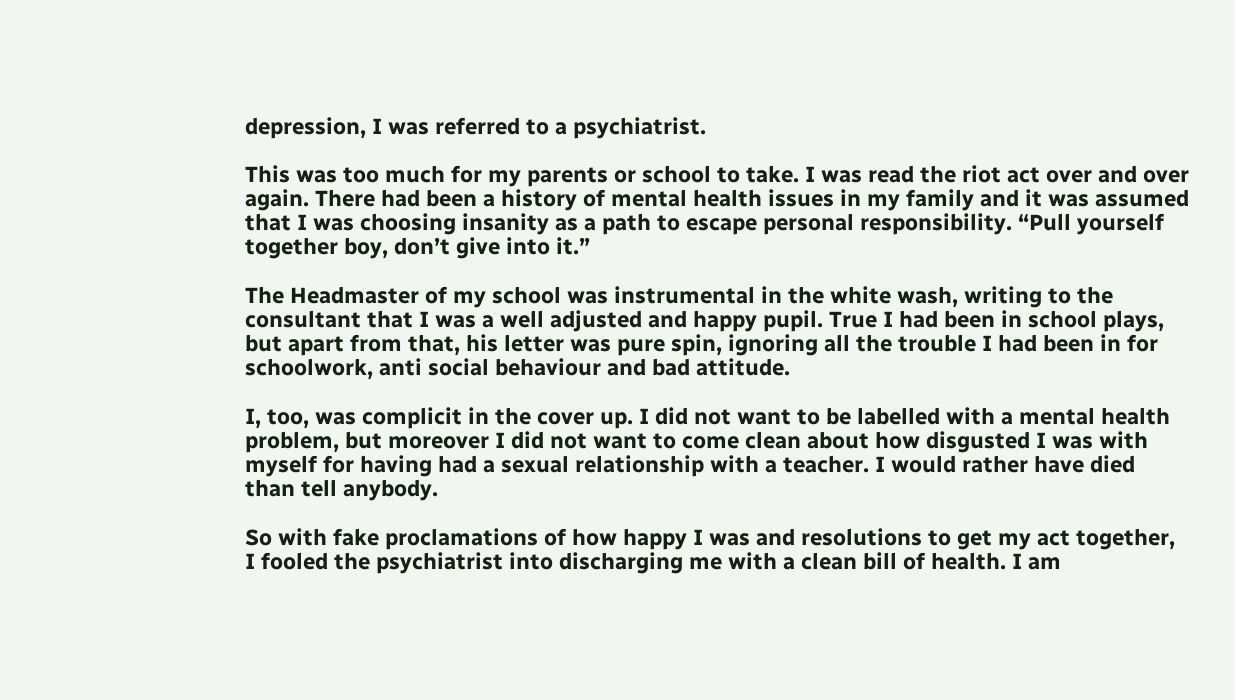depression, I was referred to a psychiatrist.

This was too much for my parents or school to take. I was read the riot act over and over again. There had been a history of mental health issues in my family and it was assumed that I was choosing insanity as a path to escape personal responsibility. “Pull yourself together boy, don’t give into it.”

The Headmaster of my school was instrumental in the white wash, writing to the consultant that I was a well adjusted and happy pupil. True I had been in school plays, but apart from that, his letter was pure spin, ignoring all the trouble I had been in for schoolwork, anti social behaviour and bad attitude.

I, too, was complicit in the cover up. I did not want to be labelled with a mental health problem, but moreover I did not want to come clean about how disgusted I was with myself for having had a sexual relationship with a teacher. I would rather have died than tell anybody.

So with fake proclamations of how happy I was and resolutions to get my act together, I fooled the psychiatrist into discharging me with a clean bill of health. I am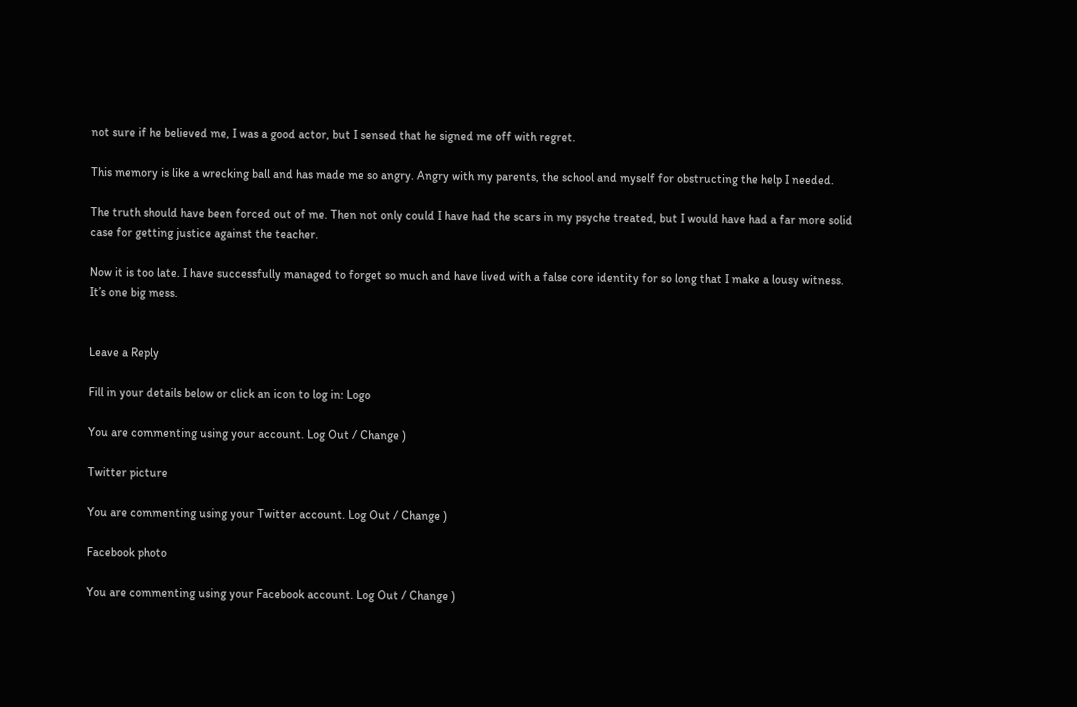not sure if he believed me, I was a good actor, but I sensed that he signed me off with regret.

This memory is like a wrecking ball and has made me so angry. Angry with my parents, the school and myself for obstructing the help I needed.

The truth should have been forced out of me. Then not only could I have had the scars in my psyche treated, but I would have had a far more solid case for getting justice against the teacher.

Now it is too late. I have successfully managed to forget so much and have lived with a false core identity for so long that I make a lousy witness. It’s one big mess.


Leave a Reply

Fill in your details below or click an icon to log in: Logo

You are commenting using your account. Log Out / Change )

Twitter picture

You are commenting using your Twitter account. Log Out / Change )

Facebook photo

You are commenting using your Facebook account. Log Out / Change )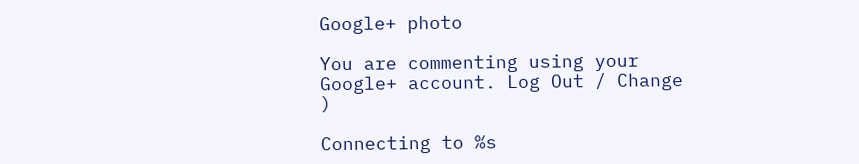Google+ photo

You are commenting using your Google+ account. Log Out / Change )

Connecting to %s